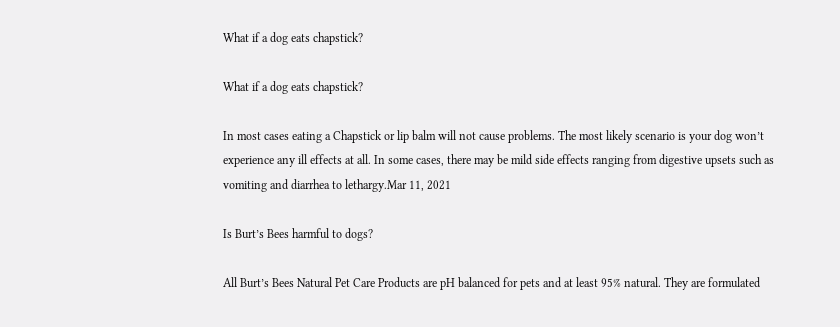What if a dog eats chapstick?

What if a dog eats chapstick?

In most cases eating a Chapstick or lip balm will not cause problems. The most likely scenario is your dog won’t experience any ill effects at all. In some cases, there may be mild side effects ranging from digestive upsets such as vomiting and diarrhea to lethargy.Mar 11, 2021

Is Burt’s Bees harmful to dogs?

All Burt’s Bees Natural Pet Care Products are pH balanced for pets and at least 95% natural. They are formulated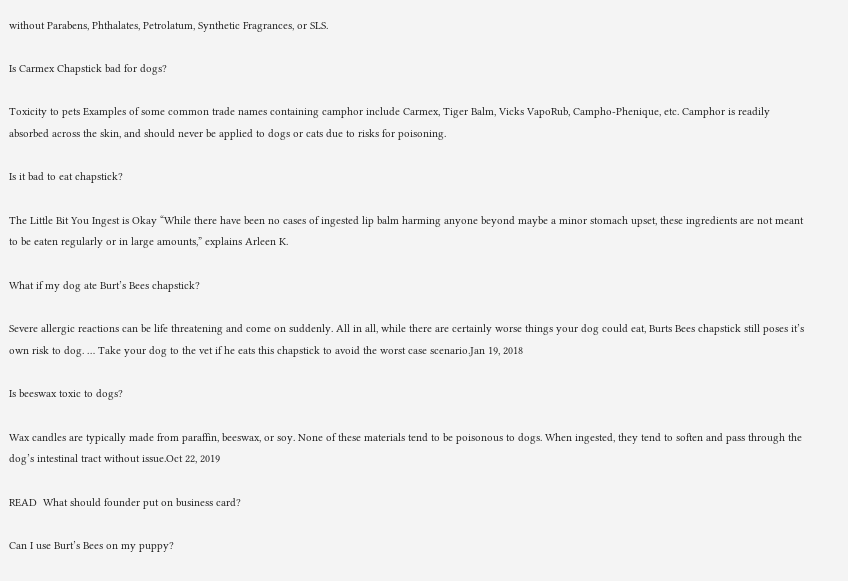without Parabens, Phthalates, Petrolatum, Synthetic Fragrances, or SLS.

Is Carmex Chapstick bad for dogs?

Toxicity to pets Examples of some common trade names containing camphor include Carmex, Tiger Balm, Vicks VapoRub, Campho-Phenique, etc. Camphor is readily absorbed across the skin, and should never be applied to dogs or cats due to risks for poisoning.

Is it bad to eat chapstick?

The Little Bit You Ingest is Okay “While there have been no cases of ingested lip balm harming anyone beyond maybe a minor stomach upset, these ingredients are not meant to be eaten regularly or in large amounts,” explains Arleen K.

What if my dog ate Burt’s Bees chapstick?

Severe allergic reactions can be life threatening and come on suddenly. All in all, while there are certainly worse things your dog could eat, Burts Bees chapstick still poses it’s own risk to dog. … Take your dog to the vet if he eats this chapstick to avoid the worst case scenario.Jan 19, 2018

Is beeswax toxic to dogs?

Wax candles are typically made from paraffin, beeswax, or soy. None of these materials tend to be poisonous to dogs. When ingested, they tend to soften and pass through the dog’s intestinal tract without issue.Oct 22, 2019

READ  What should founder put on business card?

Can I use Burt’s Bees on my puppy?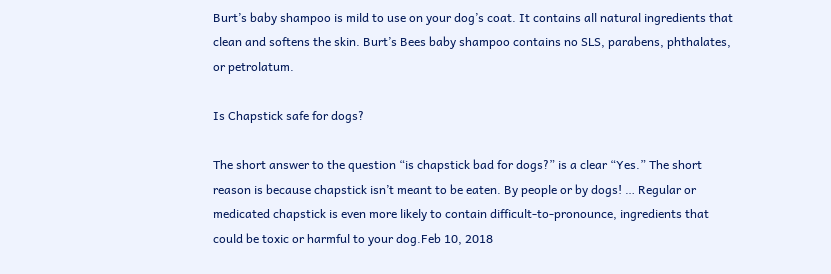Burt’s baby shampoo is mild to use on your dog’s coat. It contains all natural ingredients that clean and softens the skin. Burt’s Bees baby shampoo contains no SLS, parabens, phthalates, or petrolatum.

Is Chapstick safe for dogs?

The short answer to the question “is chapstick bad for dogs?” is a clear “Yes.” The short reason is because chapstick isn’t meant to be eaten. By people or by dogs! … Regular or medicated chapstick is even more likely to contain difficult-to-pronounce, ingredients that could be toxic or harmful to your dog.Feb 10, 2018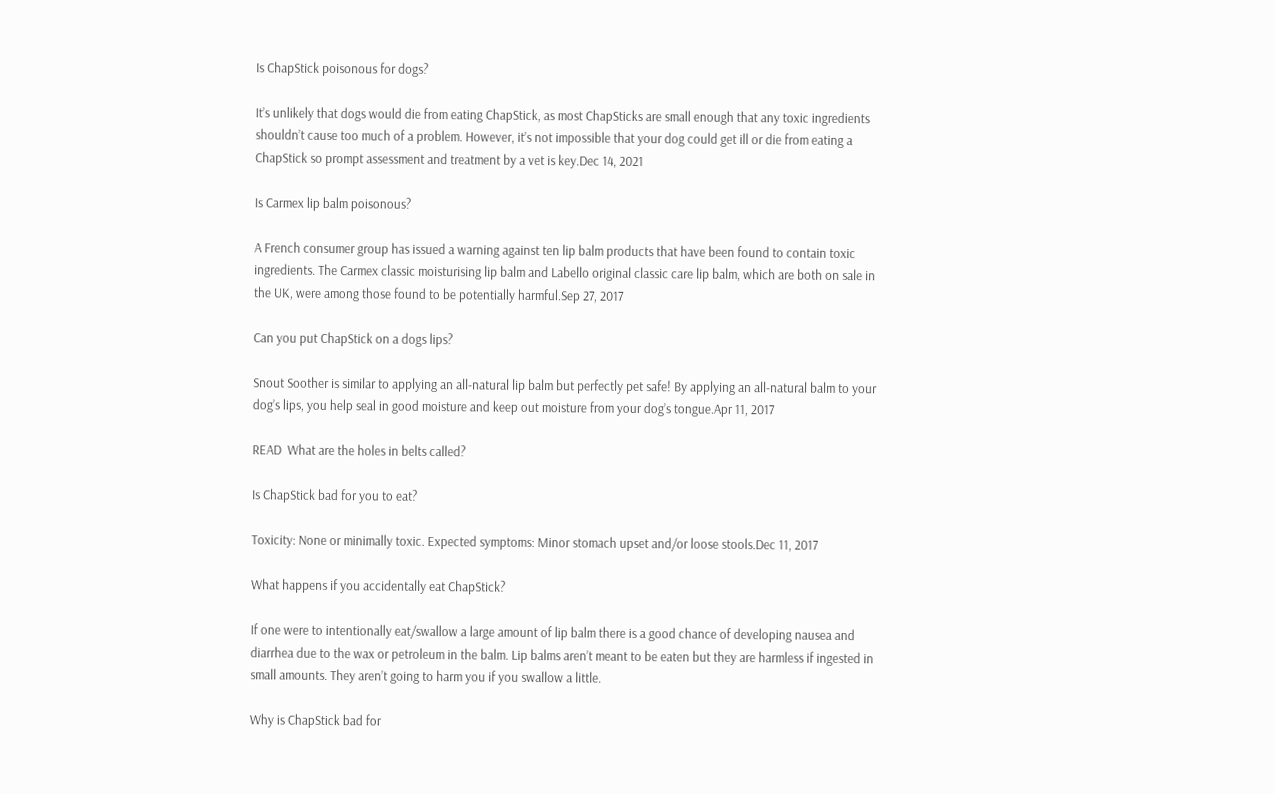Is ChapStick poisonous for dogs?

It’s unlikely that dogs would die from eating ChapStick, as most ChapSticks are small enough that any toxic ingredients shouldn’t cause too much of a problem. However, it’s not impossible that your dog could get ill or die from eating a ChapStick so prompt assessment and treatment by a vet is key.Dec 14, 2021

Is Carmex lip balm poisonous?

A French consumer group has issued a warning against ten lip balm products that have been found to contain toxic ingredients. The Carmex classic moisturising lip balm and Labello original classic care lip balm, which are both on sale in the UK, were among those found to be potentially harmful.Sep 27, 2017

Can you put ChapStick on a dogs lips?

Snout Soother is similar to applying an all-natural lip balm but perfectly pet safe! By applying an all-natural balm to your dog’s lips, you help seal in good moisture and keep out moisture from your dog’s tongue.Apr 11, 2017

READ  What are the holes in belts called?

Is ChapStick bad for you to eat?

Toxicity: None or minimally toxic. Expected symptoms: Minor stomach upset and/or loose stools.Dec 11, 2017

What happens if you accidentally eat ChapStick?

If one were to intentionally eat/swallow a large amount of lip balm there is a good chance of developing nausea and diarrhea due to the wax or petroleum in the balm. Lip balms aren’t meant to be eaten but they are harmless if ingested in small amounts. They aren’t going to harm you if you swallow a little.

Why is ChapStick bad for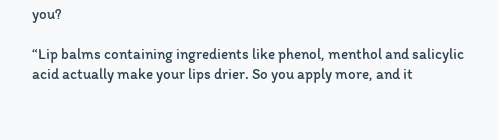you?

“Lip balms containing ingredients like phenol, menthol and salicylic acid actually make your lips drier. So you apply more, and it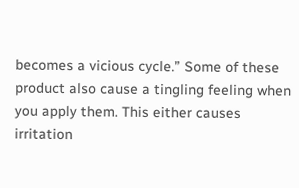becomes a vicious cycle.” Some of these product also cause a tingling feeling when you apply them. This either causes irritation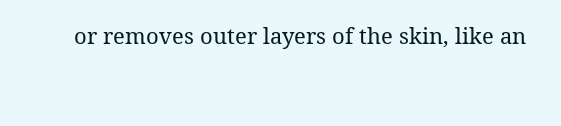or removes outer layers of the skin, like an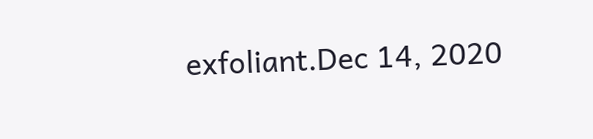exfoliant.Dec 14, 2020